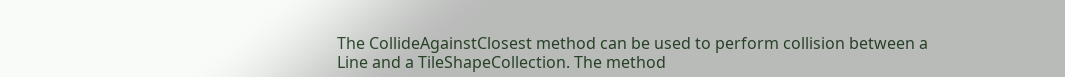The CollideAgainstClosest method can be used to perform collision between a Line and a TileShapeCollection. The method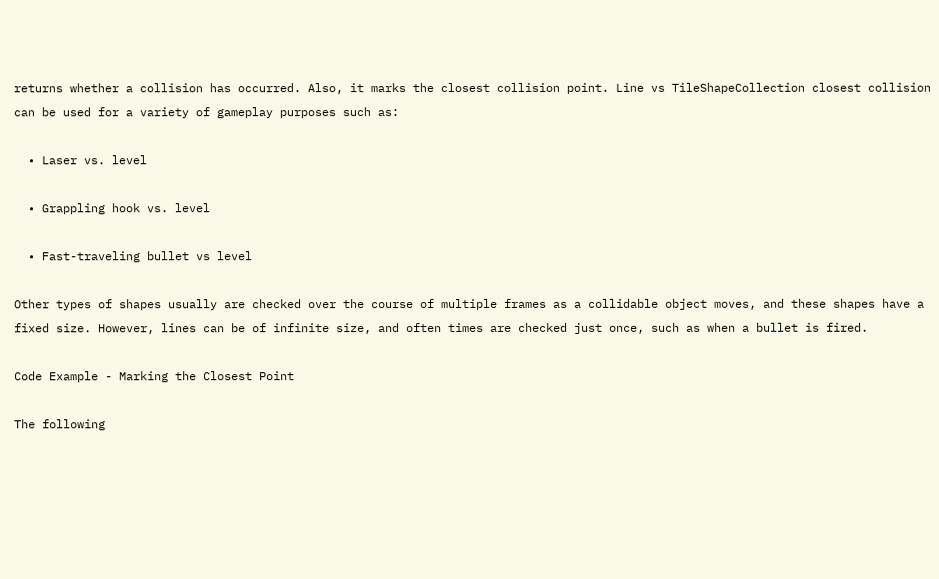returns whether a collision has occurred. Also, it marks the closest collision point. Line vs TileShapeCollection closest collision can be used for a variety of gameplay purposes such as:

  • Laser vs. level

  • Grappling hook vs. level

  • Fast-traveling bullet vs level

Other types of shapes usually are checked over the course of multiple frames as a collidable object moves, and these shapes have a fixed size. However, lines can be of infinite size, and often times are checked just once, such as when a bullet is fired.

Code Example - Marking the Closest Point

The following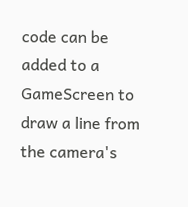code can be added to a GameScreen to draw a line from the camera's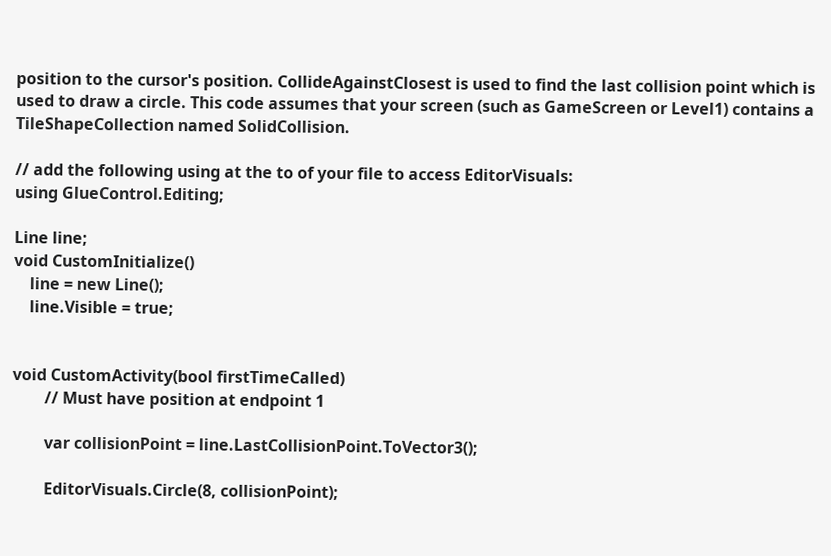position to the cursor's position. CollideAgainstClosest is used to find the last collision point which is used to draw a circle. This code assumes that your screen (such as GameScreen or Level1) contains a TileShapeCollection named SolidCollision.

// add the following using at the to of your file to access EditorVisuals:
using GlueControl.Editing;

Line line;
void CustomInitialize()
    line = new Line();
    line.Visible = true;


void CustomActivity(bool firstTimeCalled)
        // Must have position at endpoint 1

        var collisionPoint = line.LastCollisionPoint.ToVector3();

        EditorVisuals.Circle(8, collisionPoint);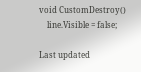void CustomDestroy()
    line.Visible = false;

Last updated